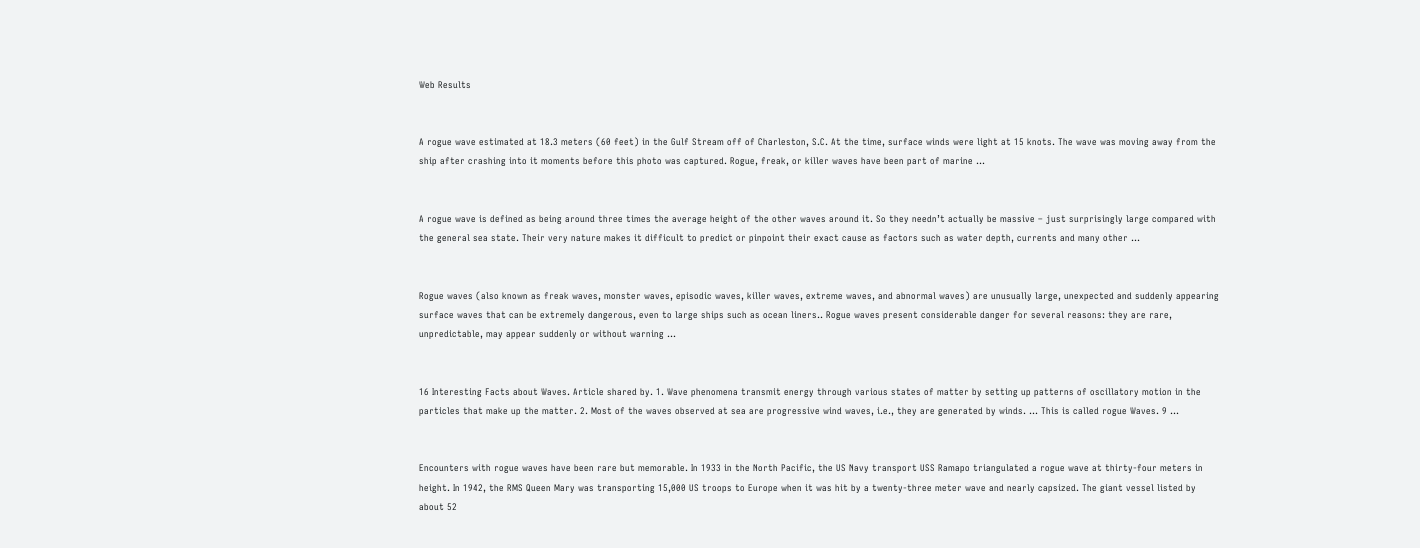Web Results


A rogue wave estimated at 18.3 meters (60 feet) in the Gulf Stream off of Charleston, S.C. At the time, surface winds were light at 15 knots. The wave was moving away from the ship after crashing into it moments before this photo was captured. Rogue, freak, or killer waves have been part of marine ...


A rogue wave is defined as being around three times the average height of the other waves around it. So they needn’t actually be massive – just surprisingly large compared with the general sea state. Their very nature makes it difficult to predict or pinpoint their exact cause as factors such as water depth, currents and many other ...


Rogue waves (also known as freak waves, monster waves, episodic waves, killer waves, extreme waves, and abnormal waves) are unusually large, unexpected and suddenly appearing surface waves that can be extremely dangerous, even to large ships such as ocean liners.. Rogue waves present considerable danger for several reasons: they are rare, unpredictable, may appear suddenly or without warning ...


16 Interesting Facts about Waves. Article shared by. 1. Wave phenomena transmit energy through various states of matter by setting up patterns of oscillatory motion in the particles that make up the matter. 2. Most of the waves observed at sea are progressive wind waves, i.e., they are generated by winds. ... This is called rogue Waves. 9 ...


Encounters with rogue waves have been rare but memorable. In 1933 in the North Pacific, the US Navy transport USS Ramapo triangulated a rogue wave at thirty-four meters in height. In 1942, the RMS Queen Mary was transporting 15,000 US troops to Europe when it was hit by a twenty-three meter wave and nearly capsized. The giant vessel listed by about 52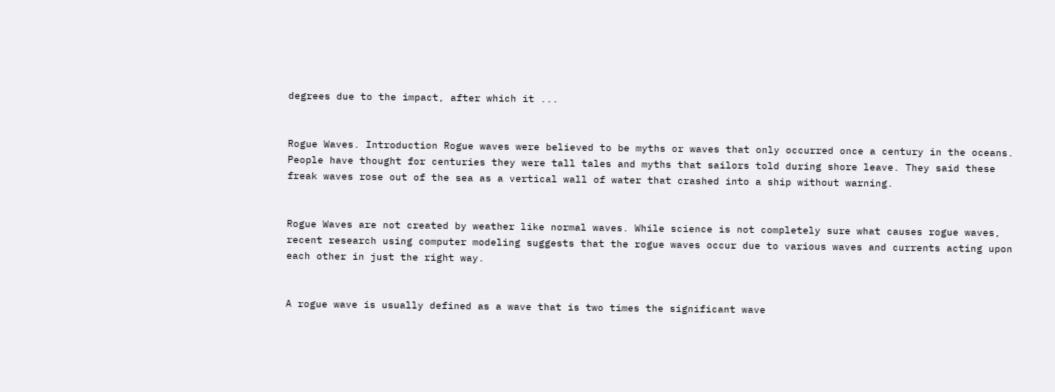degrees due to the impact, after which it ...


Rogue Waves. Introduction Rogue waves were believed to be myths or waves that only occurred once a century in the oceans. People have thought for centuries they were tall tales and myths that sailors told during shore leave. They said these freak waves rose out of the sea as a vertical wall of water that crashed into a ship without warning.


Rogue Waves are not created by weather like normal waves. While science is not completely sure what causes rogue waves, recent research using computer modeling suggests that the rogue waves occur due to various waves and currents acting upon each other in just the right way.


A rogue wave is usually defined as a wave that is two times the significant wave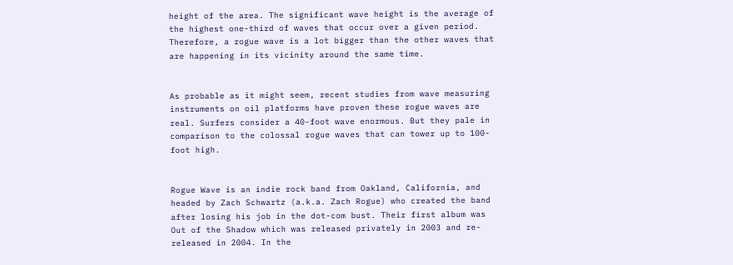height of the area. The significant wave height is the average of the highest one-third of waves that occur over a given period. Therefore, a rogue wave is a lot bigger than the other waves that are happening in its vicinity around the same time.


As probable as it might seem, recent studies from wave measuring instruments on oil platforms have proven these rogue waves are real. Surfers consider a 40-foot wave enormous. But they pale in comparison to the colossal rogue waves that can tower up to 100-foot high.


Rogue Wave is an indie rock band from Oakland, California, and headed by Zach Schwartz (a.k.a. Zach Rogue) who created the band after losing his job in the dot-com bust. Their first album was Out of the Shadow which was released privately in 2003 and re-released in 2004. In the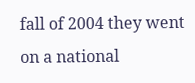fall of 2004 they went on a national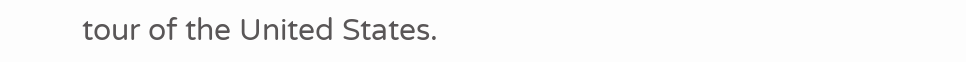tour of the United States.